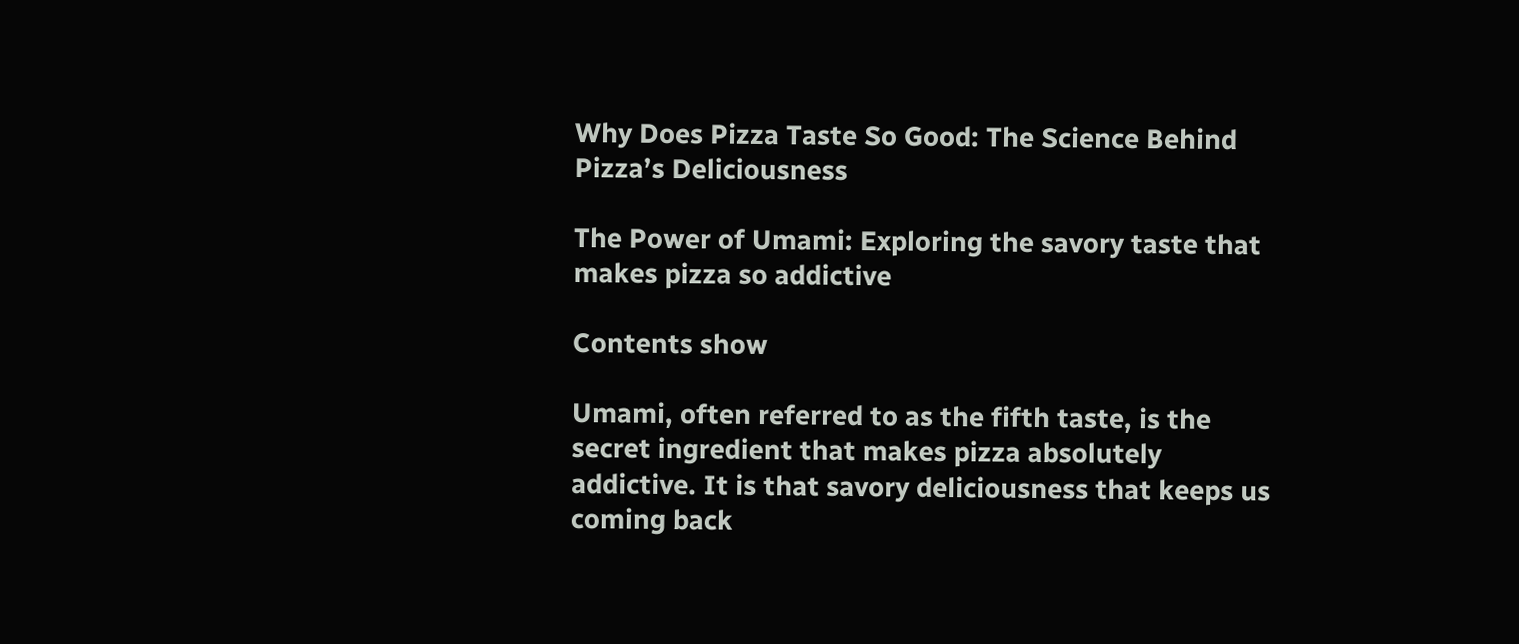Why Does Pizza Taste So Good: The Science Behind Pizza’s Deliciousness

The Power of Umami: Exploring the savory taste that makes pizza so addictive

Contents show

Umami, often referred to as the fifth taste, is the secret ingredient that makes pizza absolutely addictive. It is that savory deliciousness that keeps us coming back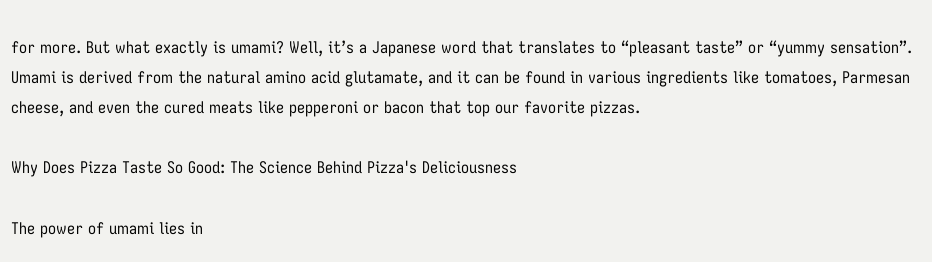for more. But what exactly is umami? Well, it’s a Japanese word that translates to “pleasant taste” or “yummy sensation”. Umami is derived from the natural amino acid glutamate, and it can be found in various ingredients like tomatoes, Parmesan cheese, and even the cured meats like pepperoni or bacon that top our favorite pizzas.

Why Does Pizza Taste So Good: The Science Behind Pizza's Deliciousness

The power of umami lies in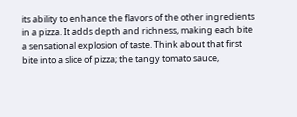its ability to enhance the flavors of the other ingredients in a pizza. It adds depth and richness, making each bite a sensational explosion of taste. Think about that first bite into a slice of pizza; the tangy tomato sauce,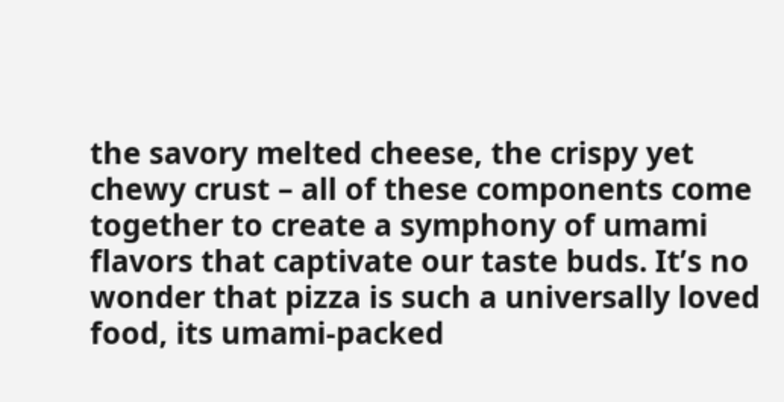the savory melted cheese, the crispy yet chewy crust – all of these components come together to create a symphony of umami flavors that captivate our taste buds. It’s no wonder that pizza is such a universally loved food, its umami-packed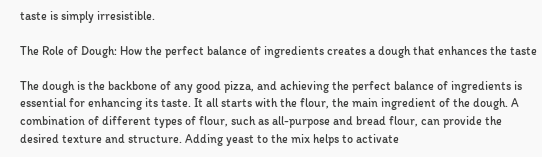taste is simply irresistible.

The Role of Dough: How the perfect balance of ingredients creates a dough that enhances the taste

The dough is the backbone of any good pizza, and achieving the perfect balance of ingredients is essential for enhancing its taste. It all starts with the flour, the main ingredient of the dough. A combination of different types of flour, such as all-purpose and bread flour, can provide the desired texture and structure. Adding yeast to the mix helps to activate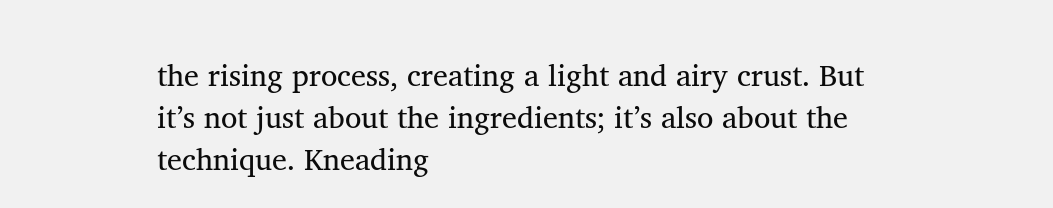the rising process, creating a light and airy crust. But it’s not just about the ingredients; it’s also about the technique. Kneading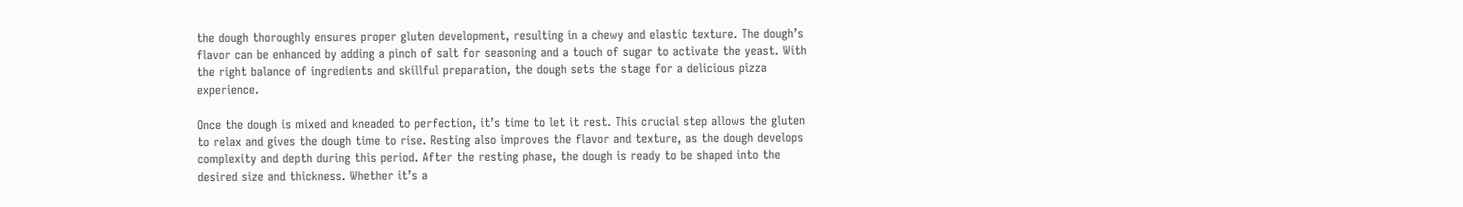the dough thoroughly ensures proper gluten development, resulting in a chewy and elastic texture. The dough’s flavor can be enhanced by adding a pinch of salt for seasoning and a touch of sugar to activate the yeast. With the right balance of ingredients and skillful preparation, the dough sets the stage for a delicious pizza experience.

Once the dough is mixed and kneaded to perfection, it’s time to let it rest. This crucial step allows the gluten to relax and gives the dough time to rise. Resting also improves the flavor and texture, as the dough develops complexity and depth during this period. After the resting phase, the dough is ready to be shaped into the desired size and thickness. Whether it’s a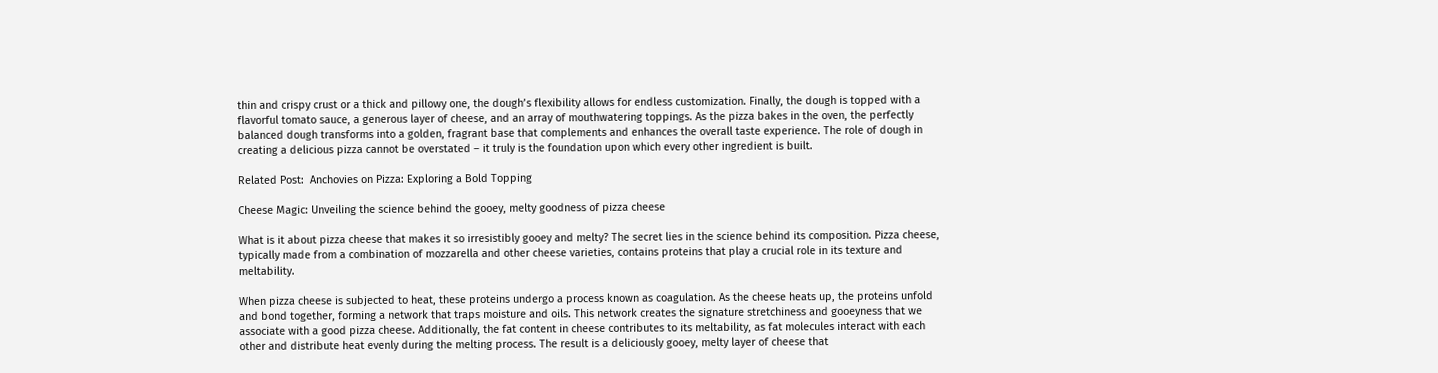thin and crispy crust or a thick and pillowy one, the dough’s flexibility allows for endless customization. Finally, the dough is topped with a flavorful tomato sauce, a generous layer of cheese, and an array of mouthwatering toppings. As the pizza bakes in the oven, the perfectly balanced dough transforms into a golden, fragrant base that complements and enhances the overall taste experience. The role of dough in creating a delicious pizza cannot be overstated – it truly is the foundation upon which every other ingredient is built.

Related Post:  Anchovies on Pizza: Exploring a Bold Topping

Cheese Magic: Unveiling the science behind the gooey, melty goodness of pizza cheese

What is it about pizza cheese that makes it so irresistibly gooey and melty? The secret lies in the science behind its composition. Pizza cheese, typically made from a combination of mozzarella and other cheese varieties, contains proteins that play a crucial role in its texture and meltability.

When pizza cheese is subjected to heat, these proteins undergo a process known as coagulation. As the cheese heats up, the proteins unfold and bond together, forming a network that traps moisture and oils. This network creates the signature stretchiness and gooeyness that we associate with a good pizza cheese. Additionally, the fat content in cheese contributes to its meltability, as fat molecules interact with each other and distribute heat evenly during the melting process. The result is a deliciously gooey, melty layer of cheese that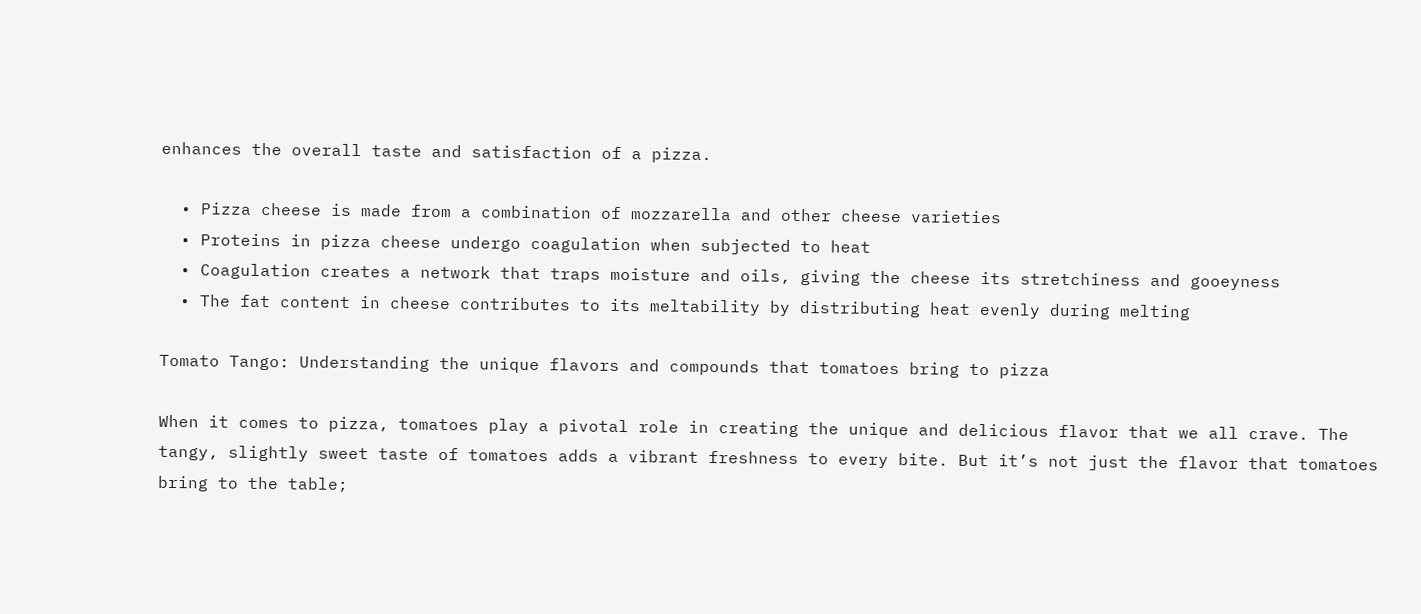enhances the overall taste and satisfaction of a pizza.

  • Pizza cheese is made from a combination of mozzarella and other cheese varieties
  • Proteins in pizza cheese undergo coagulation when subjected to heat
  • Coagulation creates a network that traps moisture and oils, giving the cheese its stretchiness and gooeyness
  • The fat content in cheese contributes to its meltability by distributing heat evenly during melting

Tomato Tango: Understanding the unique flavors and compounds that tomatoes bring to pizza

When it comes to pizza, tomatoes play a pivotal role in creating the unique and delicious flavor that we all crave. The tangy, slightly sweet taste of tomatoes adds a vibrant freshness to every bite. But it’s not just the flavor that tomatoes bring to the table;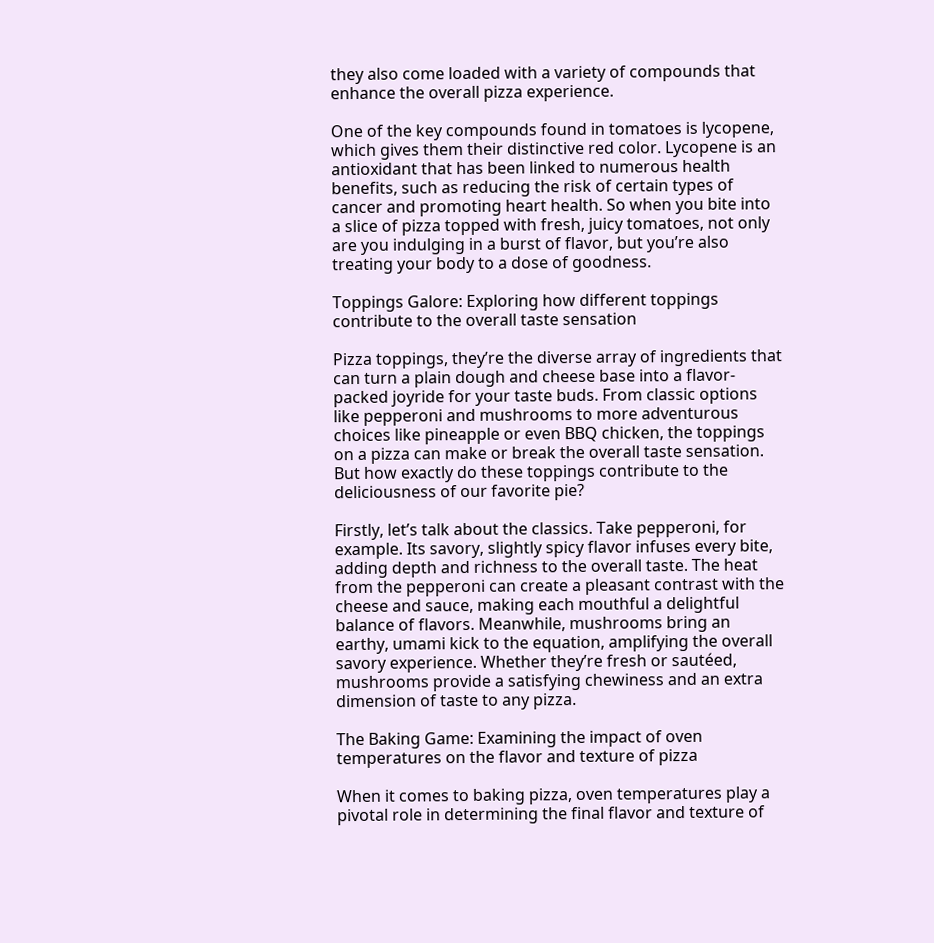they also come loaded with a variety of compounds that enhance the overall pizza experience.

One of the key compounds found in tomatoes is lycopene, which gives them their distinctive red color. Lycopene is an antioxidant that has been linked to numerous health benefits, such as reducing the risk of certain types of cancer and promoting heart health. So when you bite into a slice of pizza topped with fresh, juicy tomatoes, not only are you indulging in a burst of flavor, but you’re also treating your body to a dose of goodness.

Toppings Galore: Exploring how different toppings contribute to the overall taste sensation

Pizza toppings, they’re the diverse array of ingredients that can turn a plain dough and cheese base into a flavor-packed joyride for your taste buds. From classic options like pepperoni and mushrooms to more adventurous choices like pineapple or even BBQ chicken, the toppings on a pizza can make or break the overall taste sensation. But how exactly do these toppings contribute to the deliciousness of our favorite pie?

Firstly, let’s talk about the classics. Take pepperoni, for example. Its savory, slightly spicy flavor infuses every bite, adding depth and richness to the overall taste. The heat from the pepperoni can create a pleasant contrast with the cheese and sauce, making each mouthful a delightful balance of flavors. Meanwhile, mushrooms bring an earthy, umami kick to the equation, amplifying the overall savory experience. Whether they’re fresh or sautéed, mushrooms provide a satisfying chewiness and an extra dimension of taste to any pizza.

The Baking Game: Examining the impact of oven temperatures on the flavor and texture of pizza

When it comes to baking pizza, oven temperatures play a pivotal role in determining the final flavor and texture of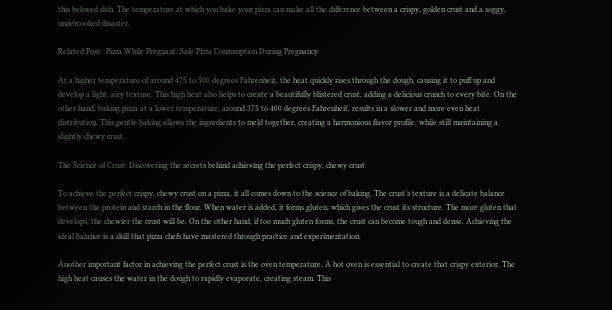this beloved dish. The temperature at which you bake your pizza can make all the difference between a crispy, golden crust and a soggy, undercooked disaster.

Related Post:  Pizza While Pregnant: Safe Pizza Consumption During Pregnancy

At a higher temperature of around 475 to 500 degrees Fahrenheit, the heat quickly rises through the dough, causing it to puff up and develop a light, airy texture. This high heat also helps to create a beautifully blistered crust, adding a delicious crunch to every bite. On the other hand, baking pizza at a lower temperature, around 375 to 400 degrees Fahrenheit, results in a slower and more even heat distribution. This gentle baking allows the ingredients to meld together, creating a harmonious flavor profile, while still maintaining a slightly chewy crust.

The Science of Crust: Discovering the secrets behind achieving the perfect crispy, chewy crust

To achieve the perfect crispy, chewy crust on a pizza, it all comes down to the science of baking. The crust’s texture is a delicate balance between the protein and starch in the flour. When water is added, it forms gluten, which gives the crust its structure. The more gluten that develops, the chewier the crust will be. On the other hand, if too much gluten forms, the crust can become tough and dense. Achieving the ideal balance is a skill that pizza chefs have mastered through practice and experimentation.

Another important factor in achieving the perfect crust is the oven temperature. A hot oven is essential to create that crispy exterior. The high heat causes the water in the dough to rapidly evaporate, creating steam. This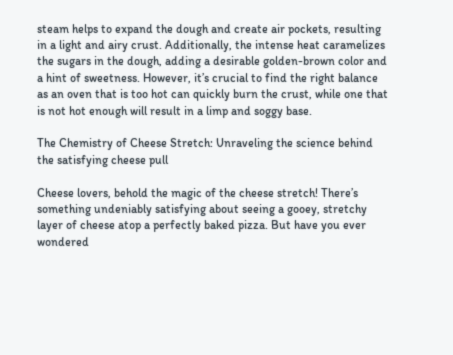steam helps to expand the dough and create air pockets, resulting in a light and airy crust. Additionally, the intense heat caramelizes the sugars in the dough, adding a desirable golden-brown color and a hint of sweetness. However, it’s crucial to find the right balance as an oven that is too hot can quickly burn the crust, while one that is not hot enough will result in a limp and soggy base.

The Chemistry of Cheese Stretch: Unraveling the science behind the satisfying cheese pull

Cheese lovers, behold the magic of the cheese stretch! There’s something undeniably satisfying about seeing a gooey, stretchy layer of cheese atop a perfectly baked pizza. But have you ever wondered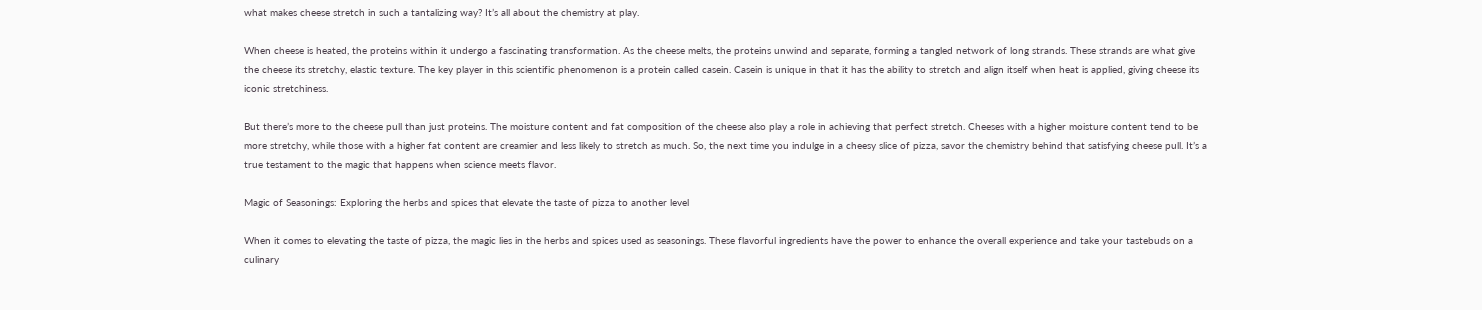what makes cheese stretch in such a tantalizing way? It’s all about the chemistry at play.

When cheese is heated, the proteins within it undergo a fascinating transformation. As the cheese melts, the proteins unwind and separate, forming a tangled network of long strands. These strands are what give the cheese its stretchy, elastic texture. The key player in this scientific phenomenon is a protein called casein. Casein is unique in that it has the ability to stretch and align itself when heat is applied, giving cheese its iconic stretchiness.

But there’s more to the cheese pull than just proteins. The moisture content and fat composition of the cheese also play a role in achieving that perfect stretch. Cheeses with a higher moisture content tend to be more stretchy, while those with a higher fat content are creamier and less likely to stretch as much. So, the next time you indulge in a cheesy slice of pizza, savor the chemistry behind that satisfying cheese pull. It’s a true testament to the magic that happens when science meets flavor.

Magic of Seasonings: Exploring the herbs and spices that elevate the taste of pizza to another level

When it comes to elevating the taste of pizza, the magic lies in the herbs and spices used as seasonings. These flavorful ingredients have the power to enhance the overall experience and take your tastebuds on a culinary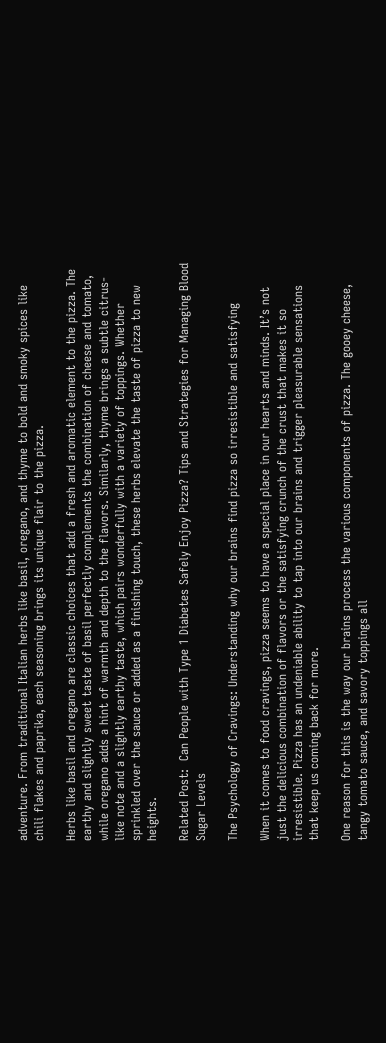adventure. From traditional Italian herbs like basil, oregano, and thyme to bold and smoky spices like chili flakes and paprika, each seasoning brings its unique flair to the pizza.

Herbs like basil and oregano are classic choices that add a fresh and aromatic element to the pizza. The earthy and slightly sweet taste of basil perfectly complements the combination of cheese and tomato, while oregano adds a hint of warmth and depth to the flavors. Similarly, thyme brings a subtle citrus-like note and a slightly earthy taste, which pairs wonderfully with a variety of toppings. Whether sprinkled over the sauce or added as a finishing touch, these herbs elevate the taste of pizza to new heights.

Related Post:  Can People with Type 1 Diabetes Safely Enjoy Pizza? Tips and Strategies for Managing Blood Sugar Levels

The Psychology of Cravings: Understanding why our brains find pizza so irresistible and satisfying

When it comes to food cravings, pizza seems to have a special place in our hearts and minds. It’s not just the delicious combination of flavors or the satisfying crunch of the crust that makes it so irresistible. Pizza has an undeniable ability to tap into our brains and trigger pleasurable sensations that keep us coming back for more.

One reason for this is the way our brains process the various components of pizza. The gooey cheese, tangy tomato sauce, and savory toppings all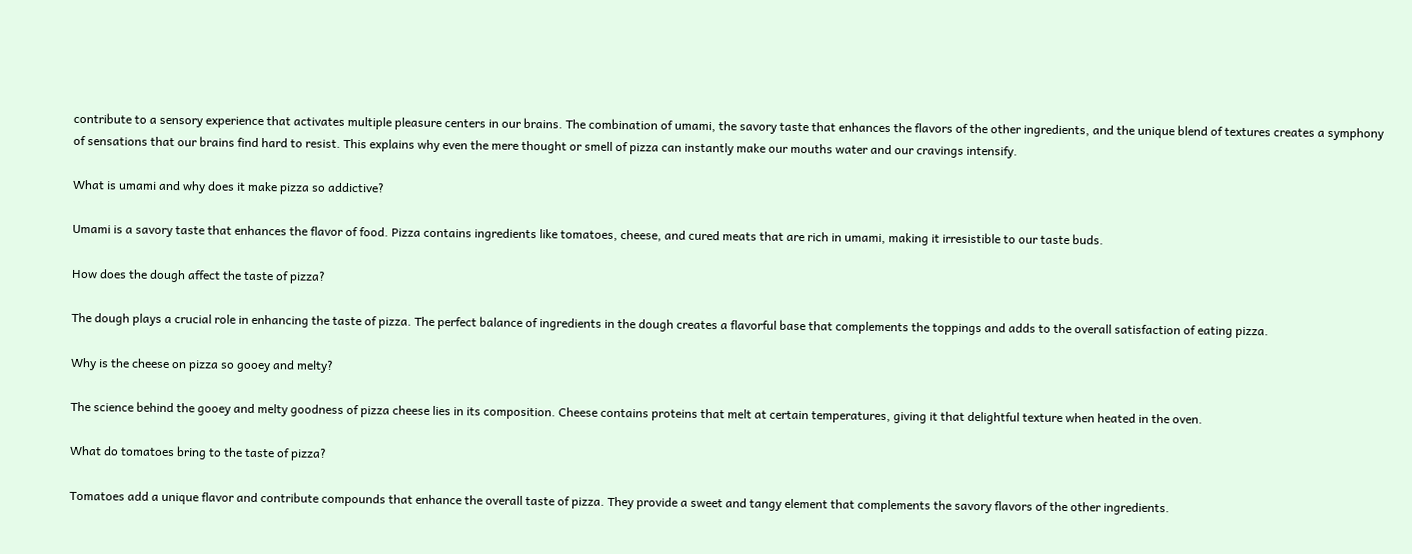contribute to a sensory experience that activates multiple pleasure centers in our brains. The combination of umami, the savory taste that enhances the flavors of the other ingredients, and the unique blend of textures creates a symphony of sensations that our brains find hard to resist. This explains why even the mere thought or smell of pizza can instantly make our mouths water and our cravings intensify.

What is umami and why does it make pizza so addictive?

Umami is a savory taste that enhances the flavor of food. Pizza contains ingredients like tomatoes, cheese, and cured meats that are rich in umami, making it irresistible to our taste buds.

How does the dough affect the taste of pizza?

The dough plays a crucial role in enhancing the taste of pizza. The perfect balance of ingredients in the dough creates a flavorful base that complements the toppings and adds to the overall satisfaction of eating pizza.

Why is the cheese on pizza so gooey and melty?

The science behind the gooey and melty goodness of pizza cheese lies in its composition. Cheese contains proteins that melt at certain temperatures, giving it that delightful texture when heated in the oven.

What do tomatoes bring to the taste of pizza?

Tomatoes add a unique flavor and contribute compounds that enhance the overall taste of pizza. They provide a sweet and tangy element that complements the savory flavors of the other ingredients.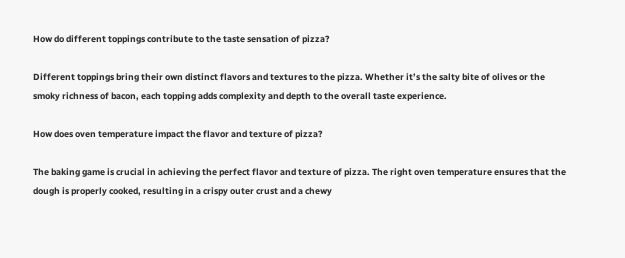How do different toppings contribute to the taste sensation of pizza?

Different toppings bring their own distinct flavors and textures to the pizza. Whether it’s the salty bite of olives or the smoky richness of bacon, each topping adds complexity and depth to the overall taste experience.

How does oven temperature impact the flavor and texture of pizza?

The baking game is crucial in achieving the perfect flavor and texture of pizza. The right oven temperature ensures that the dough is properly cooked, resulting in a crispy outer crust and a chewy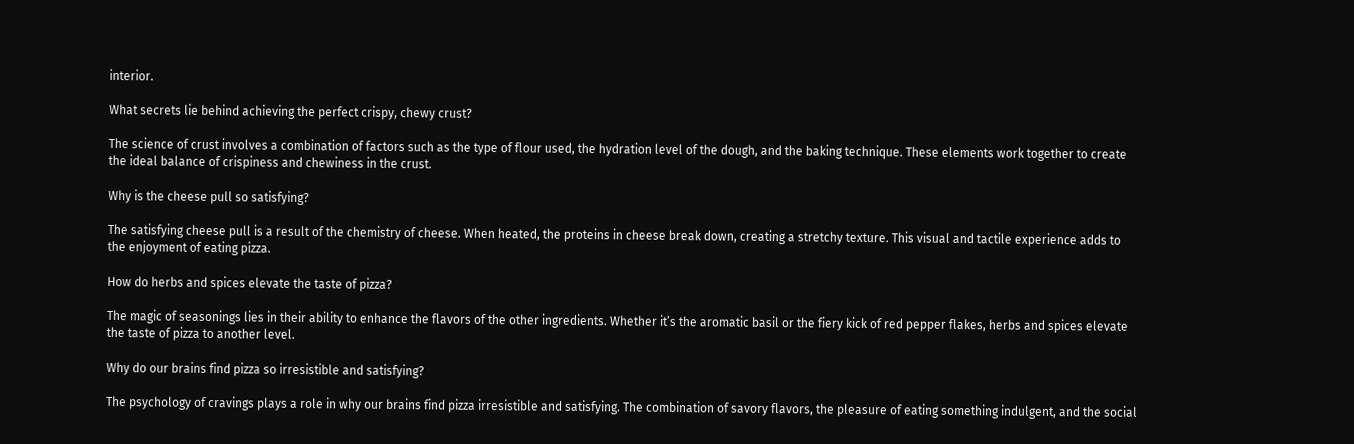interior.

What secrets lie behind achieving the perfect crispy, chewy crust?

The science of crust involves a combination of factors such as the type of flour used, the hydration level of the dough, and the baking technique. These elements work together to create the ideal balance of crispiness and chewiness in the crust.

Why is the cheese pull so satisfying?

The satisfying cheese pull is a result of the chemistry of cheese. When heated, the proteins in cheese break down, creating a stretchy texture. This visual and tactile experience adds to the enjoyment of eating pizza.

How do herbs and spices elevate the taste of pizza?

The magic of seasonings lies in their ability to enhance the flavors of the other ingredients. Whether it’s the aromatic basil or the fiery kick of red pepper flakes, herbs and spices elevate the taste of pizza to another level.

Why do our brains find pizza so irresistible and satisfying?

The psychology of cravings plays a role in why our brains find pizza irresistible and satisfying. The combination of savory flavors, the pleasure of eating something indulgent, and the social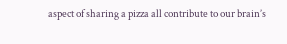aspect of sharing a pizza all contribute to our brain’s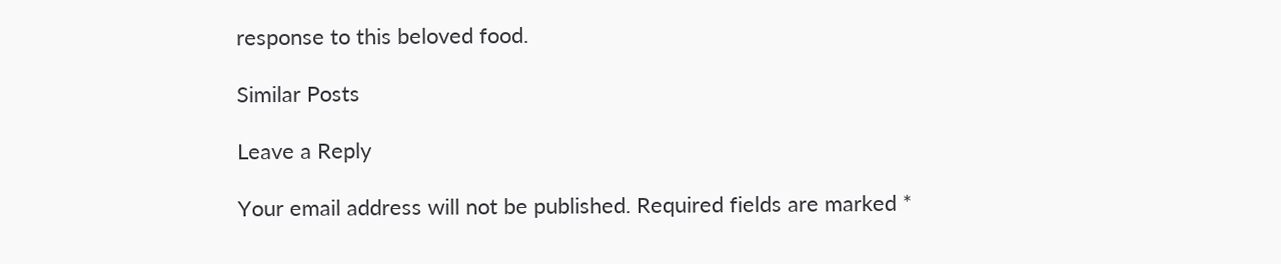response to this beloved food.

Similar Posts

Leave a Reply

Your email address will not be published. Required fields are marked *